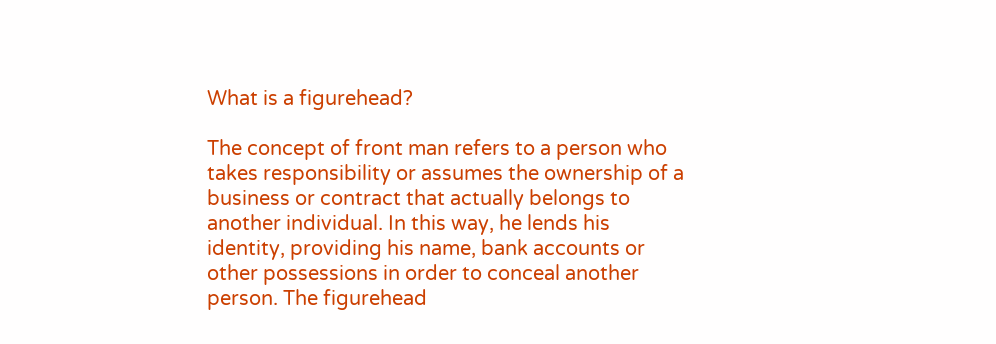What is a figurehead?

The concept of front man refers to a person who takes responsibility or assumes the ownership of a business or contract that actually belongs to another individual. In this way, he lends his identity, providing his name, bank accounts or other possessions in order to conceal another person. The figurehead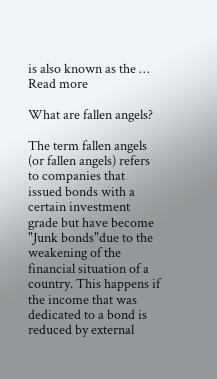is also known as the … Read more

What are fallen angels?

The term fallen angels (or fallen angels) refers to companies that issued bonds with a certain investment grade but have become "Junk bonds"due to the weakening of the financial situation of a country. This happens if the income that was dedicated to a bond is reduced by external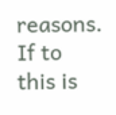reasons. If to this is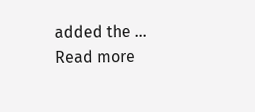added the … Read more